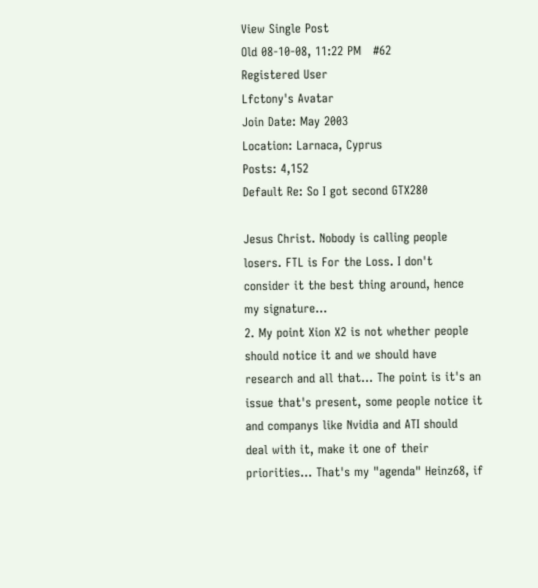View Single Post
Old 08-10-08, 11:22 PM   #62
Registered User
Lfctony's Avatar
Join Date: May 2003
Location: Larnaca, Cyprus
Posts: 4,152
Default Re: So I got second GTX280

Jesus Christ. Nobody is calling people losers. FTL is For the Loss. I don't consider it the best thing around, hence my signature...
2. My point Xion X2 is not whether people should notice it and we should have research and all that... The point is it's an issue that's present, some people notice it and companys like Nvidia and ATI should deal with it, make it one of their priorities... That's my "agenda" Heinz68, if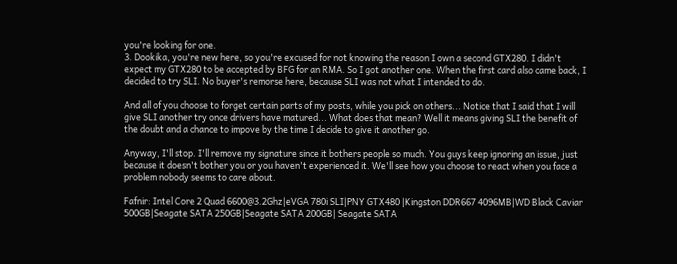you're looking for one.
3. Dookika, you're new here, so you're excused for not knowing the reason I own a second GTX280. I didn't expect my GTX280 to be accepted by BFG for an RMA. So I got another one. When the first card also came back, I decided to try SLI. No buyer's remorse here, because SLI was not what I intended to do.

And all of you choose to forget certain parts of my posts, while you pick on others... Notice that I said that I will give SLI another try once drivers have matured... What does that mean? Well it means giving SLI the benefit of the doubt and a chance to impove by the time I decide to give it another go.

Anyway, I'll stop. I'll remove my signature since it bothers people so much. You guys keep ignoring an issue, just because it doesn't bother you or you haven't experienced it. We'll see how you choose to react when you face a problem nobody seems to care about.

Fafnir: Intel Core 2 Quad 6600@3.2Ghz|eVGA 780i SLI|PNY GTX480 |Kingston DDR667 4096MB|WD Black Caviar 500GB|Seagate SATA 250GB|Seagate SATA 200GB| Seagate SATA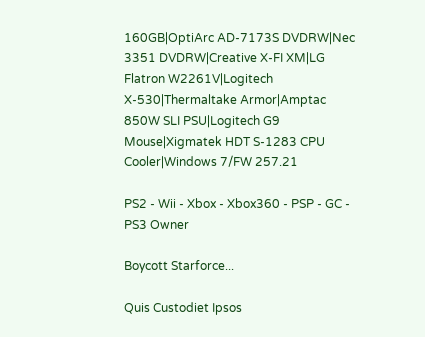160GB|OptiArc AD-7173S DVDRW|Nec 3351 DVDRW|Creative X-FI XM|LG Flatron W2261V|Logitech X-530|Thermaltake Armor|Amptac 850W SLI PSU|Logitech G9 Mouse|Xigmatek HDT S-1283 CPU Cooler|Windows 7/FW 257.21

PS2 - Wii - Xbox - Xbox360 - PSP - GC - PS3 Owner

Boycott Starforce...

Quis Custodiet Ipsos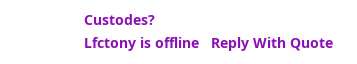Custodes?
Lfctony is offline   Reply With Quote